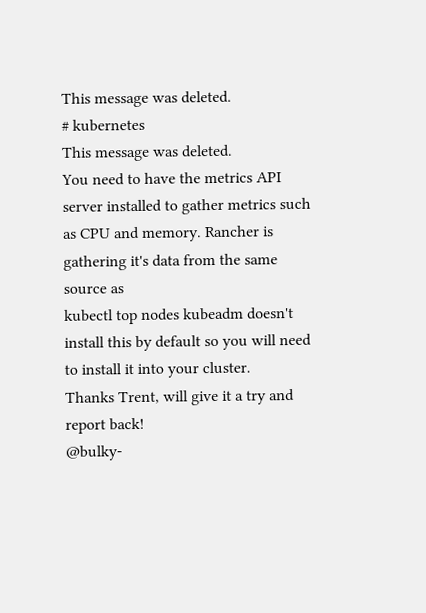This message was deleted.
# kubernetes
This message was deleted.
You need to have the metrics API server installed to gather metrics such as CPU and memory. Rancher is gathering it's data from the same source as
kubectl top nodes kubeadm doesn't install this by default so you will need to install it into your cluster.
Thanks Trent, will give it a try and report back!
@bulky-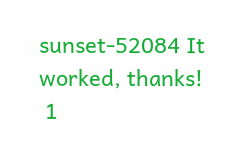sunset-52084 It worked, thanks!
 1